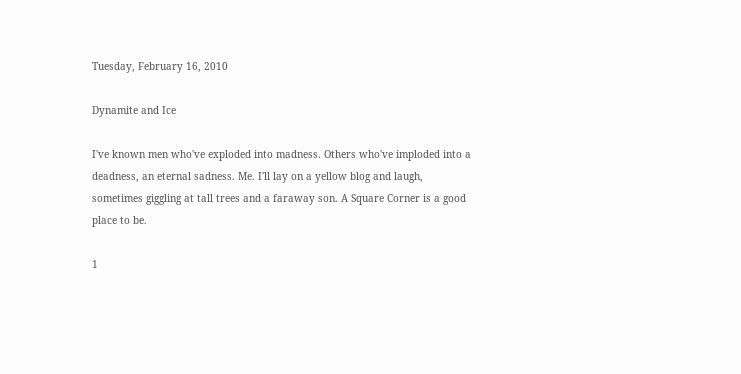Tuesday, February 16, 2010

Dynamite and Ice

I've known men who've exploded into madness. Others who've imploded into a deadness, an eternal sadness. Me. I'll lay on a yellow blog and laugh, sometimes giggling at tall trees and a faraway son. A Square Corner is a good place to be.

1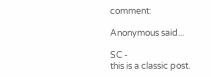comment:

Anonymous said...

SC -
this is a classic post.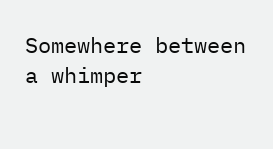Somewhere between a whimper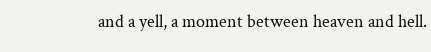and a yell, a moment between heaven and hell.